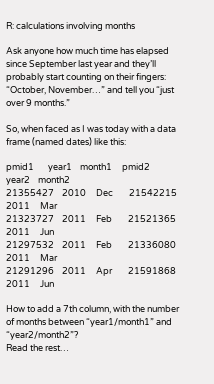R: calculations involving months

Ask anyone how much time has elapsed since September last year and they’ll probably start counting on their fingers: “October, November…” and tell you “just over 9 months.”

So, when faced as I was today with a data frame (named dates) like this:

pmid1       year1    month1     pmid2      year2    month2
21355427    2010     Dec        21542215   2011     Mar
21323727    2011     Feb        21521365   2011     Jun
21297532    2011     Feb        21336080   2011     Mar
21291296    2011     Apr        21591868   2011     Jun

How to add a 7th column, with the number of months between “year1/month1” and “year2/month2”?
Read the rest…